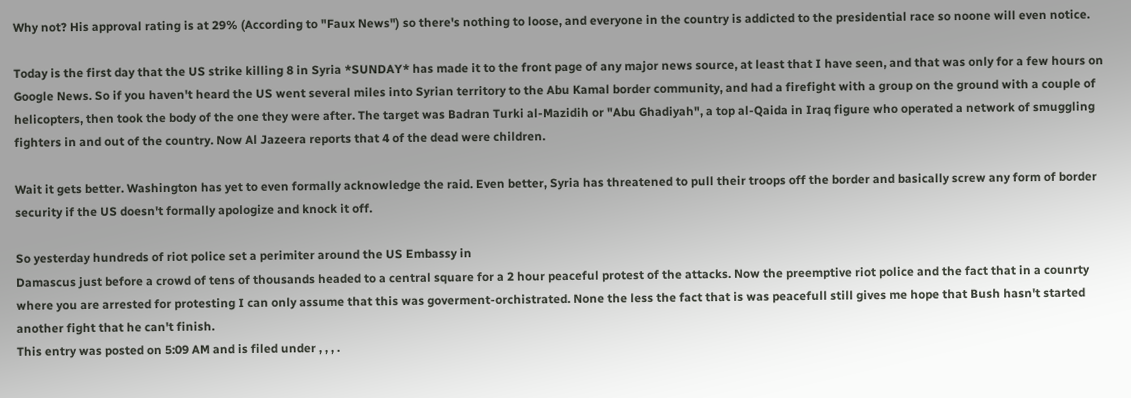Why not? His approval rating is at 29% (According to "Faux News") so there's nothing to loose, and everyone in the country is addicted to the presidential race so noone will even notice.

Today is the first day that the US strike killing 8 in Syria *SUNDAY* has made it to the front page of any major news source, at least that I have seen, and that was only for a few hours on Google News. So if you haven't heard the US went several miles into Syrian territory to the Abu Kamal border community, and had a firefight with a group on the ground with a couple of helicopters, then took the body of the one they were after. The target was Badran Turki al-Mazidih or "Abu Ghadiyah", a top al-Qaida in Iraq figure who operated a network of smuggling fighters in and out of the country. Now Al Jazeera reports that 4 of the dead were children.

Wait it gets better. Washington has yet to even formally acknowledge the raid. Even better, Syria has threatened to pull their troops off the border and basically screw any form of border security if the US doesn't formally apologize and knock it off.

So yesterday hundreds of riot police set a perimiter around the US Embassy in
Damascus just before a crowd of tens of thousands headed to a central square for a 2 hour peaceful protest of the attacks. Now the preemptive riot police and the fact that in a counrty where you are arrested for protesting I can only assume that this was goverment-orchistrated. None the less the fact that is was peacefull still gives me hope that Bush hasn't started another fight that he can't finish.
This entry was posted on 5:09 AM and is filed under , , , .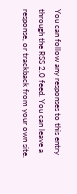You can follow any responses to this entry through the RSS 2.0 feed. You can leave a response, or trackback from your own site.